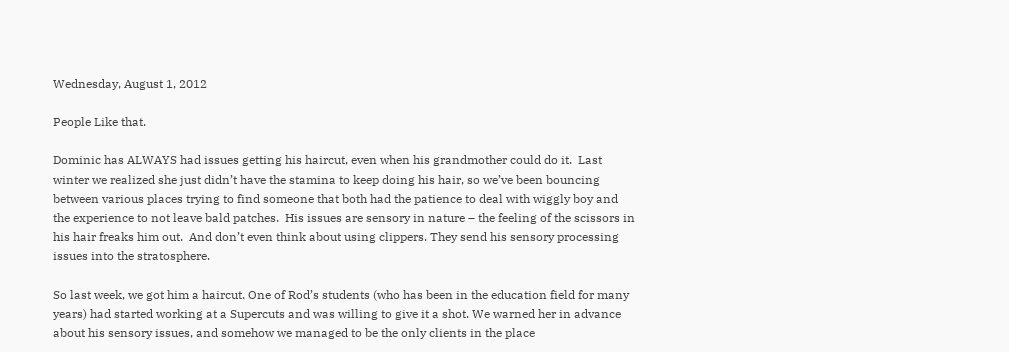Wednesday, August 1, 2012

People Like that.

Dominic has ALWAYS had issues getting his haircut, even when his grandmother could do it.  Last winter we realized she just didn’t have the stamina to keep doing his hair, so we’ve been bouncing between various places trying to find someone that both had the patience to deal with wiggly boy and the experience to not leave bald patches.  His issues are sensory in nature – the feeling of the scissors in his hair freaks him out.  And don’t even think about using clippers. They send his sensory processing issues into the stratosphere.

So last week, we got him a haircut. One of Rod’s students (who has been in the education field for many years) had started working at a Supercuts and was willing to give it a shot. We warned her in advance about his sensory issues, and somehow we managed to be the only clients in the place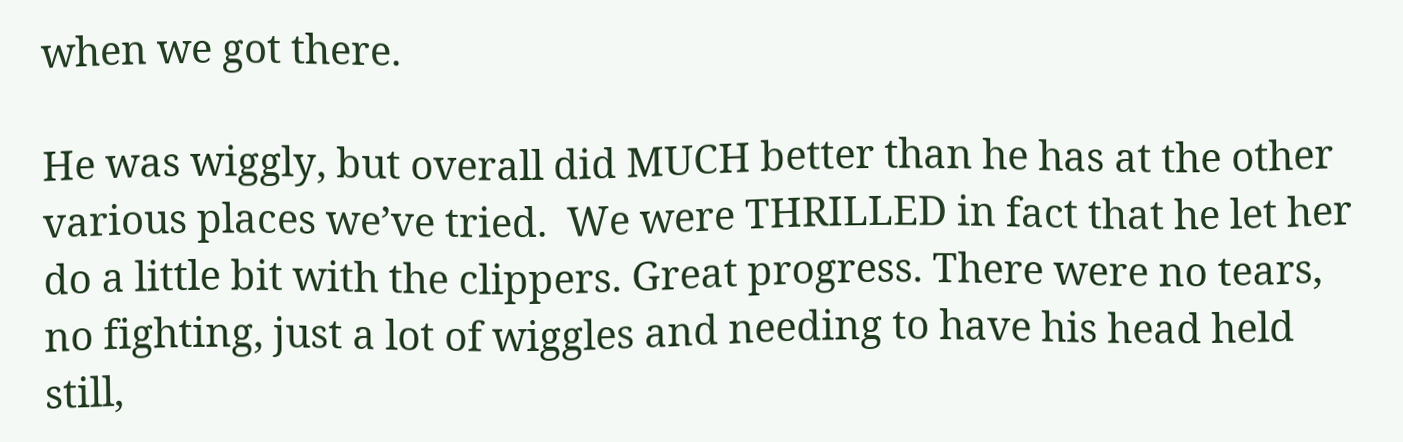when we got there.

He was wiggly, but overall did MUCH better than he has at the other various places we’ve tried.  We were THRILLED in fact that he let her do a little bit with the clippers. Great progress. There were no tears, no fighting, just a lot of wiggles and needing to have his head held still,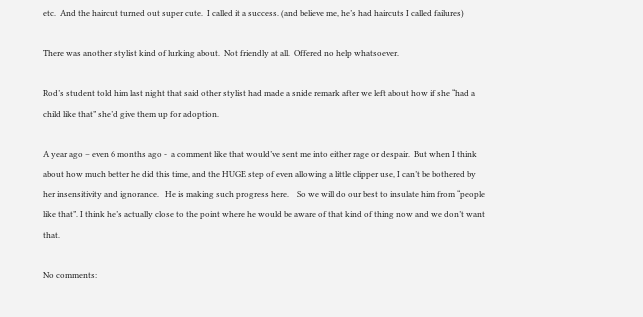etc.  And the haircut turned out super cute.  I called it a success. (and believe me, he’s had haircuts I called failures)

There was another stylist kind of lurking about.  Not friendly at all.  Offered no help whatsoever.

Rod’s student told him last night that said other stylist had made a snide remark after we left about how if she “had a child like that” she’d give them up for adoption.

A year ago – even 6 months ago -  a comment like that would’ve sent me into either rage or despair.  But when I think about how much better he did this time, and the HUGE step of even allowing a little clipper use, I can’t be bothered by her insensitivity and ignorance.   He is making such progress here.    So we will do our best to insulate him from “people like that”. I think he’s actually close to the point where he would be aware of that kind of thing now and we don’t want that.

No comments: